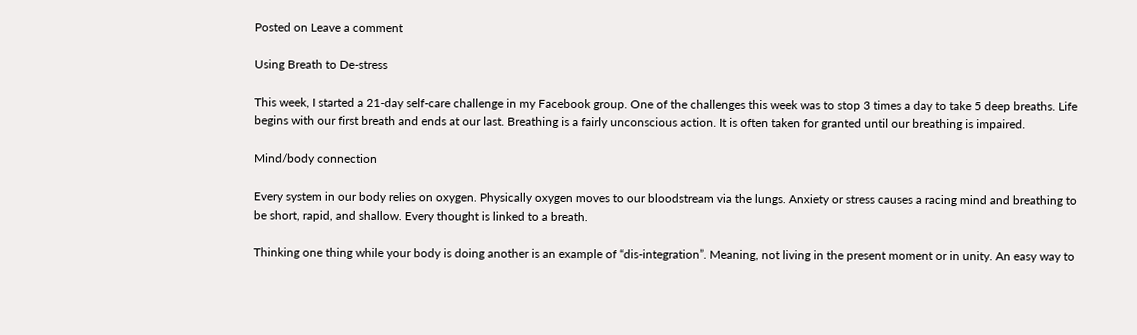Posted on Leave a comment

Using Breath to De-stress

This week, I started a 21-day self-care challenge in my Facebook group. One of the challenges this week was to stop 3 times a day to take 5 deep breaths. Life begins with our first breath and ends at our last. Breathing is a fairly unconscious action. It is often taken for granted until our breathing is impaired.

Mind/body connection

Every system in our body relies on oxygen. Physically oxygen moves to our bloodstream via the lungs. Anxiety or stress causes a racing mind and breathing to be short, rapid, and shallow. Every thought is linked to a breath.

Thinking one thing while your body is doing another is an example of “dis-integration”. Meaning, not living in the present moment or in unity. An easy way to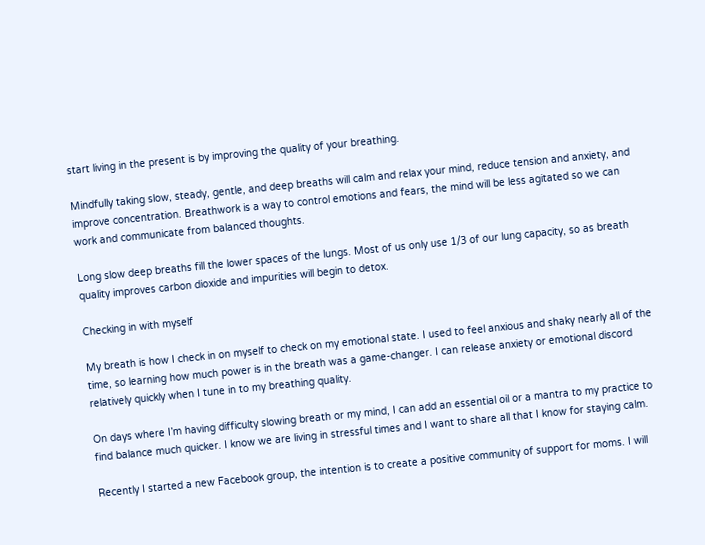start living in the present is by improving the quality of your breathing.

Mindfully taking slow, steady, gentle, and deep breaths will calm and relax your mind, reduce tension and anxiety, and improve concentration. Breathwork is a way to control emotions and fears, the mind will be less agitated so we can work and communicate from balanced thoughts.

Long slow deep breaths fill the lower spaces of the lungs. Most of us only use 1/3 of our lung capacity, so as breath quality improves carbon dioxide and impurities will begin to detox.

Checking in with myself

My breath is how I check in on myself to check on my emotional state. I used to feel anxious and shaky nearly all of the time, so learning how much power is in the breath was a game-changer. I can release anxiety or emotional discord relatively quickly when I tune in to my breathing quality.

On days where I’m having difficulty slowing breath or my mind, I can add an essential oil or a mantra to my practice to find balance much quicker. I know we are living in stressful times and I want to share all that I know for staying calm.

Recently I started a new Facebook group, the intention is to create a positive community of support for moms. I will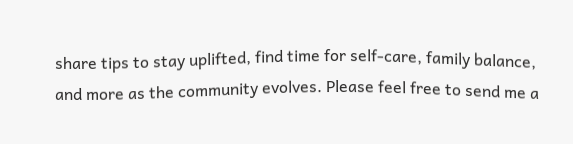share tips to stay uplifted, find time for self-care, family balance, and more as the community evolves. Please feel free to send me a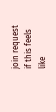join request if this feels like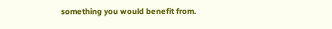something you would benefit from.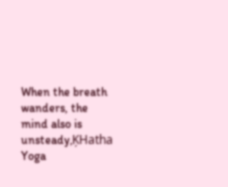When the breath wanders, the mind also is unsteady‚ĶHatha Yoga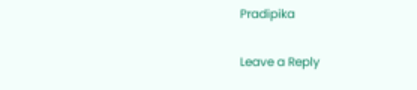Pradipika

Leave a Reply